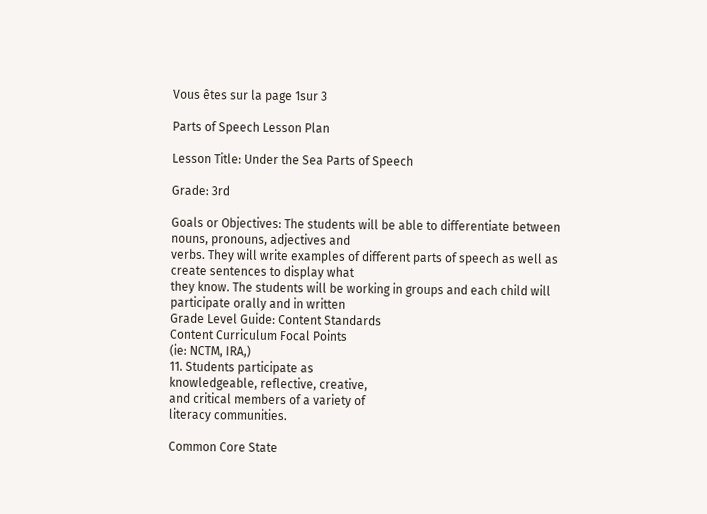Vous êtes sur la page 1sur 3

Parts of Speech Lesson Plan

Lesson Title: Under the Sea Parts of Speech

Grade: 3rd

Goals or Objectives: The students will be able to differentiate between nouns, pronouns, adjectives and
verbs. They will write examples of different parts of speech as well as create sentences to display what
they know. The students will be working in groups and each child will participate orally and in written
Grade Level Guide: Content Standards
Content Curriculum Focal Points
(ie: NCTM, IRA,)
11. Students participate as
knowledgeable, reflective, creative,
and critical members of a variety of
literacy communities.

Common Core State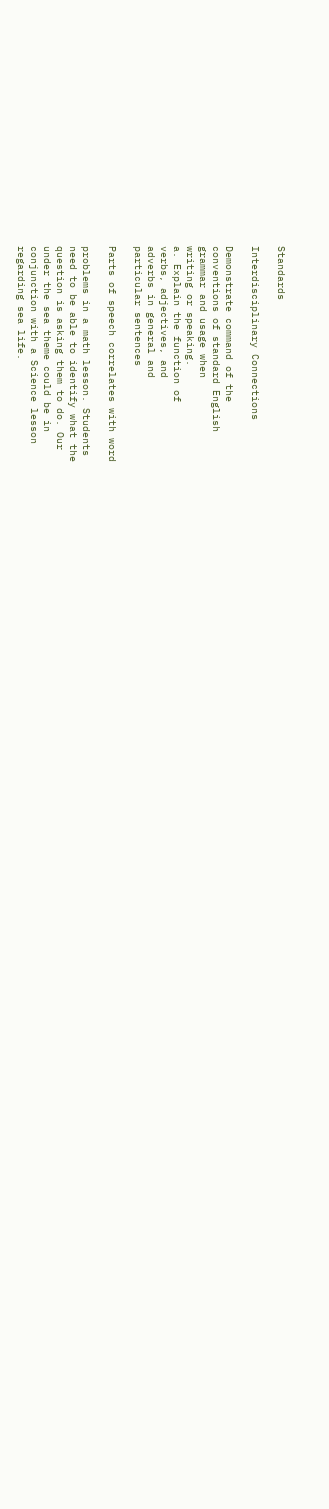Standards

Interdisciplinary Connections

Demonstrate command of the
conventions of standard English
grammar and usage when
writing or speaking.
a. Explain the function of
verbs, adjectives, and
adverbs in general and
particular sentences

Parts of speech correlates with word

problems in a math lesson. Students
need to be able to identify what the
question is asking them to do. Our
under the sea theme could be in
conjunction with a Science lesson
regarding sea life.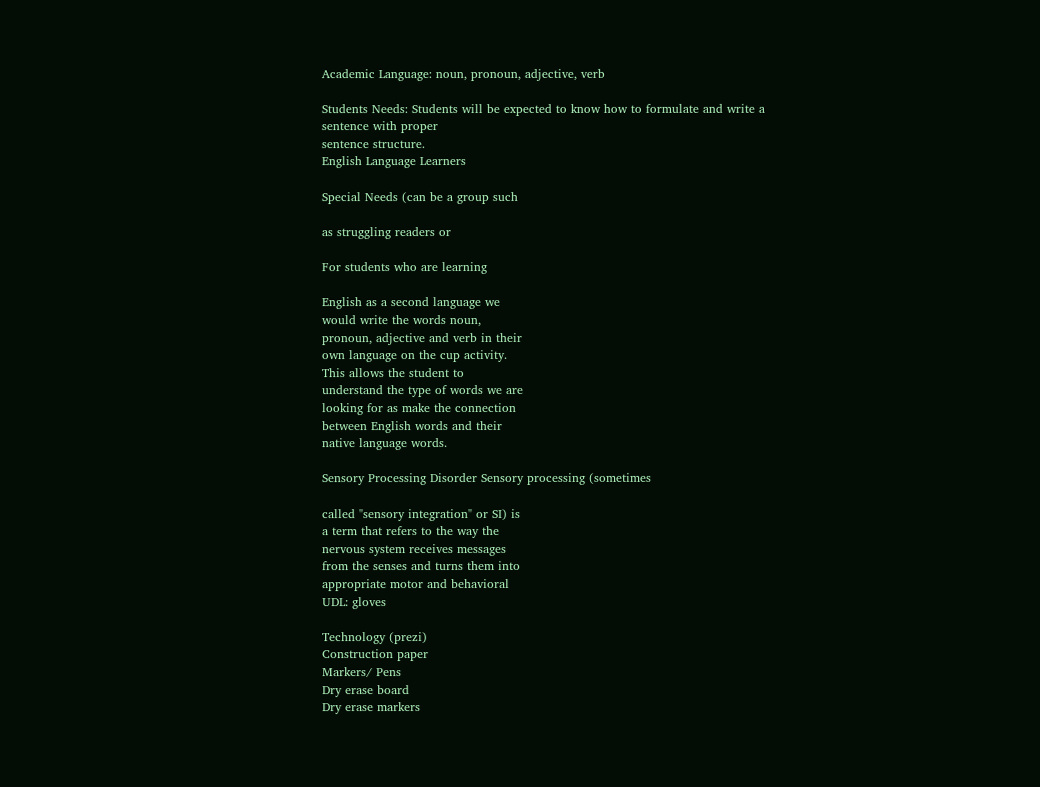Academic Language: noun, pronoun, adjective, verb

Students Needs: Students will be expected to know how to formulate and write a sentence with proper
sentence structure.
English Language Learners

Special Needs (can be a group such

as struggling readers or

For students who are learning

English as a second language we
would write the words noun,
pronoun, adjective and verb in their
own language on the cup activity.
This allows the student to
understand the type of words we are
looking for as make the connection
between English words and their
native language words.

Sensory Processing Disorder Sensory processing (sometimes

called "sensory integration" or SI) is
a term that refers to the way the
nervous system receives messages
from the senses and turns them into
appropriate motor and behavioral
UDL: gloves

Technology (prezi)
Construction paper
Markers/ Pens
Dry erase board
Dry erase markers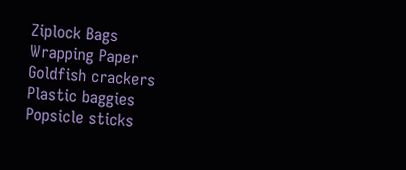Ziplock Bags
Wrapping Paper
Goldfish crackers
Plastic baggies
Popsicle sticks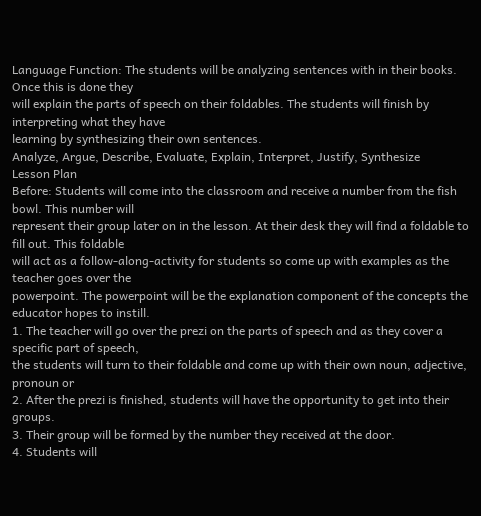Language Function: The students will be analyzing sentences with in their books. Once this is done they
will explain the parts of speech on their foldables. The students will finish by interpreting what they have
learning by synthesizing their own sentences.
Analyze, Argue, Describe, Evaluate, Explain, Interpret, Justify, Synthesize
Lesson Plan
Before: Students will come into the classroom and receive a number from the fish bowl. This number will
represent their group later on in the lesson. At their desk they will find a foldable to fill out. This foldable
will act as a follow-along-activity for students so come up with examples as the teacher goes over the
powerpoint. The powerpoint will be the explanation component of the concepts the educator hopes to instill.
1. The teacher will go over the prezi on the parts of speech and as they cover a specific part of speech,
the students will turn to their foldable and come up with their own noun, adjective, pronoun or
2. After the prezi is finished, students will have the opportunity to get into their groups.
3. Their group will be formed by the number they received at the door.
4. Students will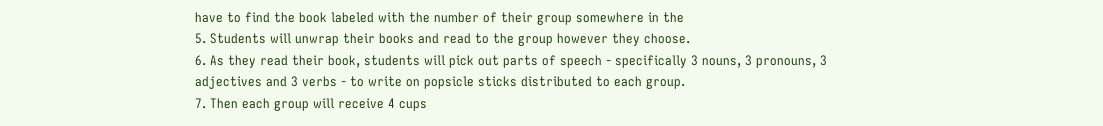have to find the book labeled with the number of their group somewhere in the
5. Students will unwrap their books and read to the group however they choose.
6. As they read their book, students will pick out parts of speech - specifically 3 nouns, 3 pronouns, 3
adjectives and 3 verbs - to write on popsicle sticks distributed to each group.
7. Then each group will receive 4 cups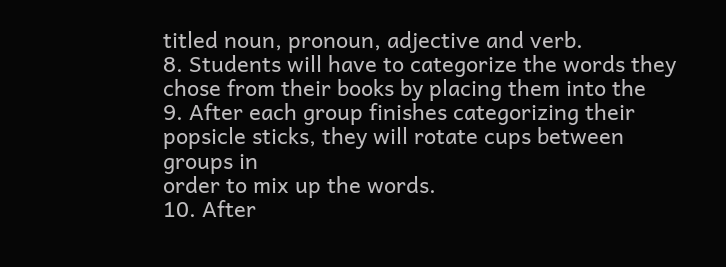titled noun, pronoun, adjective and verb.
8. Students will have to categorize the words they chose from their books by placing them into the
9. After each group finishes categorizing their popsicle sticks, they will rotate cups between groups in
order to mix up the words.
10. After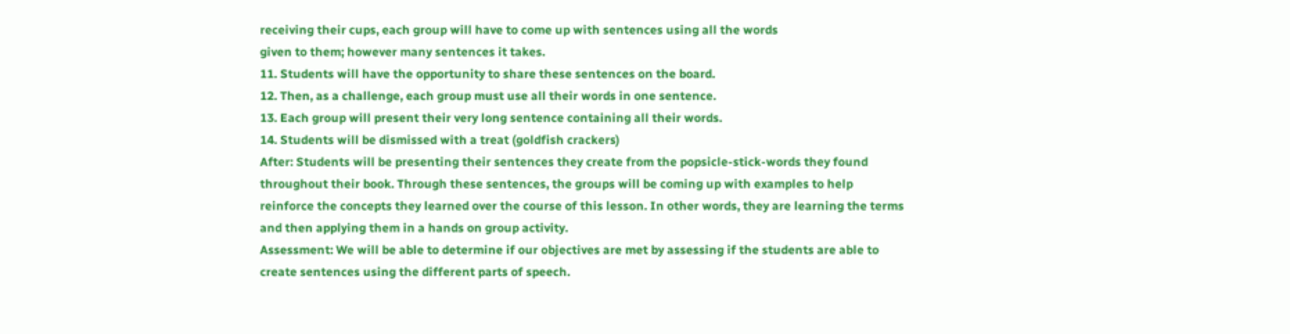receiving their cups, each group will have to come up with sentences using all the words
given to them; however many sentences it takes.
11. Students will have the opportunity to share these sentences on the board.
12. Then, as a challenge, each group must use all their words in one sentence.
13. Each group will present their very long sentence containing all their words.
14. Students will be dismissed with a treat (goldfish crackers)
After: Students will be presenting their sentences they create from the popsicle-stick-words they found
throughout their book. Through these sentences, the groups will be coming up with examples to help
reinforce the concepts they learned over the course of this lesson. In other words, they are learning the terms
and then applying them in a hands on group activity.
Assessment: We will be able to determine if our objectives are met by assessing if the students are able to
create sentences using the different parts of speech.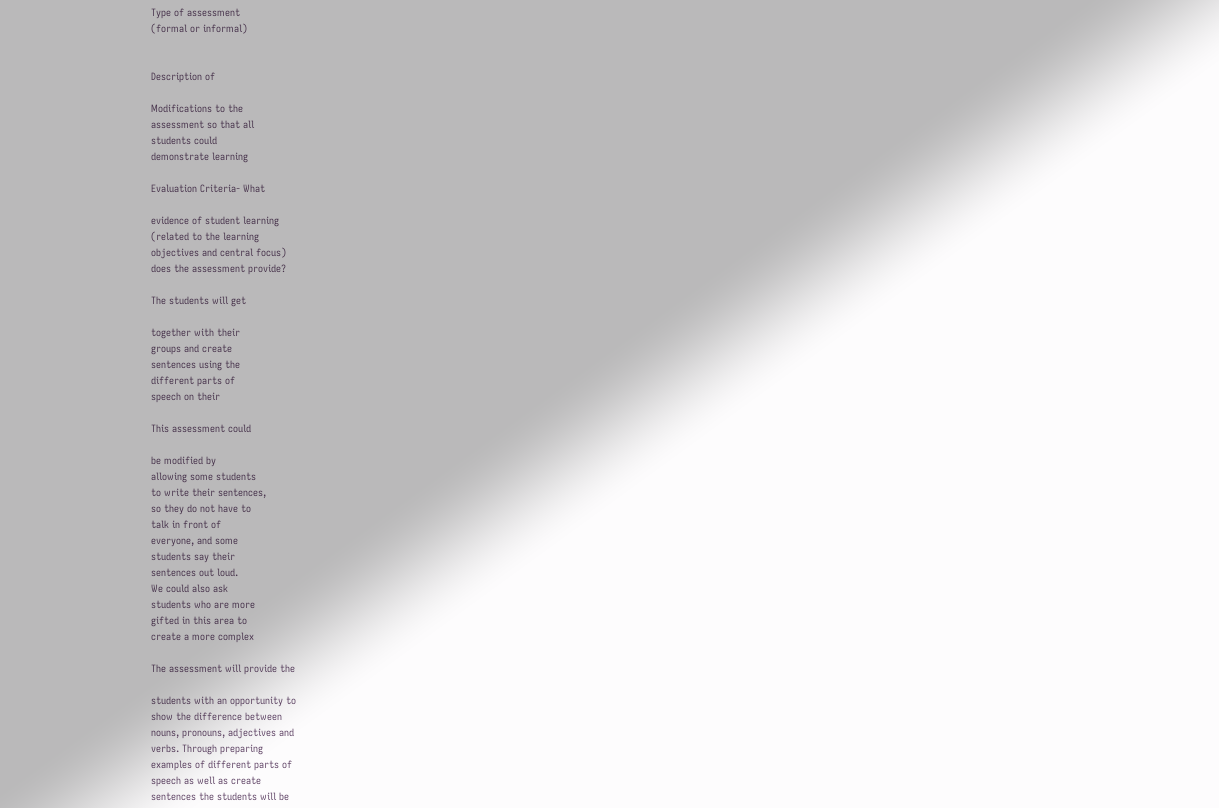Type of assessment
(formal or informal)


Description of

Modifications to the
assessment so that all
students could
demonstrate learning

Evaluation Criteria- What

evidence of student learning
(related to the learning
objectives and central focus)
does the assessment provide?

The students will get

together with their
groups and create
sentences using the
different parts of
speech on their

This assessment could

be modified by
allowing some students
to write their sentences,
so they do not have to
talk in front of
everyone, and some
students say their
sentences out loud.
We could also ask
students who are more
gifted in this area to
create a more complex

The assessment will provide the

students with an opportunity to
show the difference between
nouns, pronouns, adjectives and
verbs. Through preparing
examples of different parts of
speech as well as create
sentences the students will be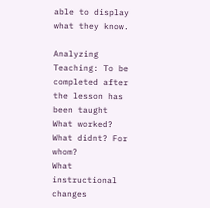able to display what they know.

Analyzing Teaching: To be completed after the lesson has been taught
What worked?
What didnt? For whom?
What instructional changes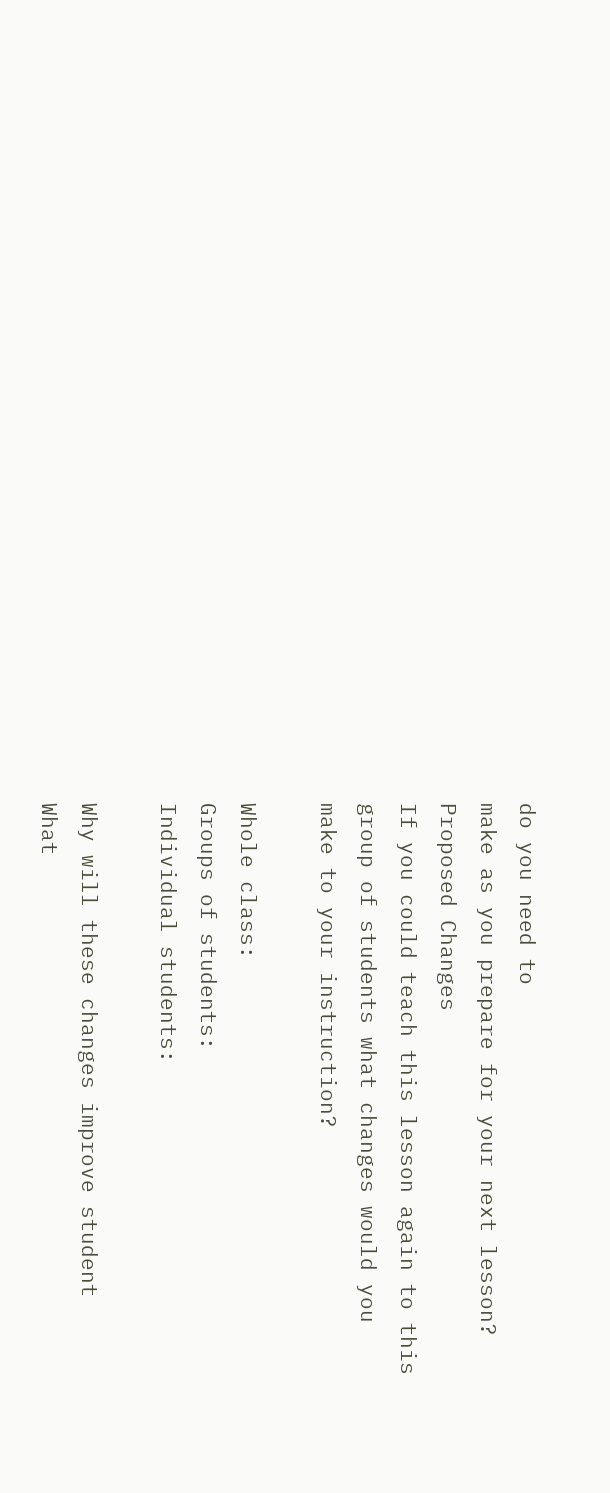do you need to
make as you prepare for your next lesson?
Proposed Changes
If you could teach this lesson again to this
group of students what changes would you
make to your instruction?

Whole class:
Groups of students:
Individual students:

Why will these changes improve student
What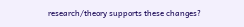research/theory supports these changes?